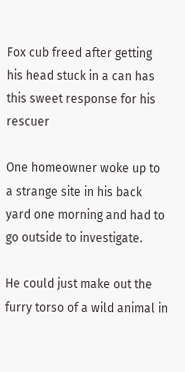Fox cub freed after getting his head stuck in a can has this sweet response for his rescuer

One homeowner woke up to a strange site in his back yard one morning and had to go outside to investigate.

He could just make out the furry torso of a wild animal in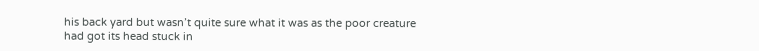his back yard but wasn’t quite sure what it was as the poor creature had got its head stuck in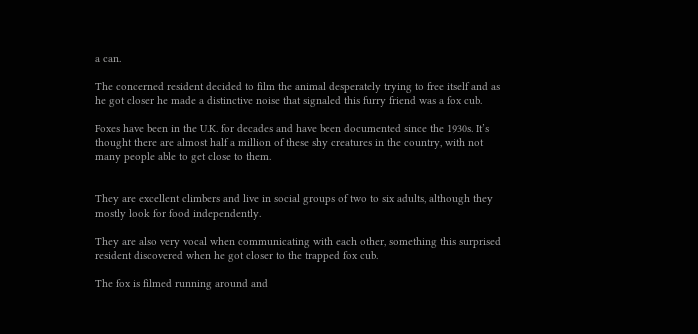a can.

The concerned resident decided to film the animal desperately trying to free itself and as he got closer he made a distinctive noise that signaled this furry friend was a fox cub.

Foxes have been in the U.K. for decades and have been documented since the 1930s. It’s thought there are almost half a million of these shy creatures in the country, with not many people able to get close to them.


They are excellent climbers and live in social groups of two to six adults, although they mostly look for food independently.

They are also very vocal when communicating with each other, something this surprised resident discovered when he got closer to the trapped fox cub.

The fox is filmed running around and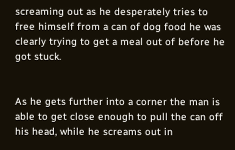screaming out as he desperately tries to free himself from a can of dog food he was clearly trying to get a meal out of before he got stuck.


As he gets further into a corner the man is able to get close enough to pull the can off his head, while he screams out in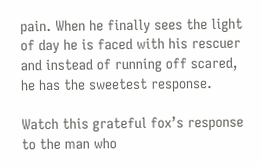pain. When he finally sees the light of day he is faced with his rescuer and instead of running off scared, he has the sweetest response.

Watch this grateful fox’s response to the man who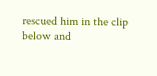rescued him in the clip below and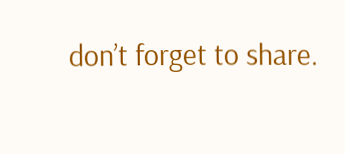don’t forget to share.